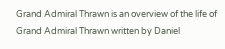Grand Admiral Thrawn is an overview of the life of Grand Admiral Thrawn written by Daniel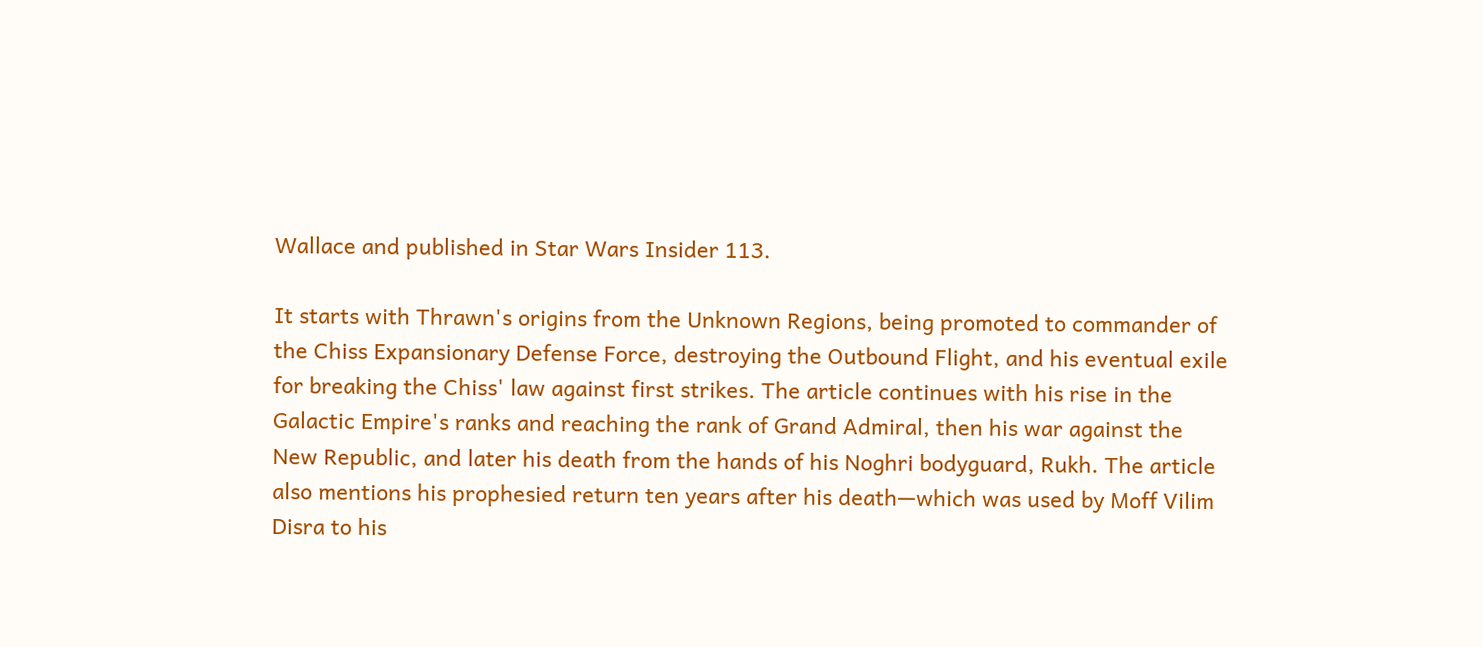Wallace and published in Star Wars Insider 113.

It starts with Thrawn's origins from the Unknown Regions, being promoted to commander of the Chiss Expansionary Defense Force, destroying the Outbound Flight, and his eventual exile for breaking the Chiss' law against first strikes. The article continues with his rise in the Galactic Empire's ranks and reaching the rank of Grand Admiral, then his war against the New Republic, and later his death from the hands of his Noghri bodyguard, Rukh. The article also mentions his prophesied return ten years after his death—which was used by Moff Vilim Disra to his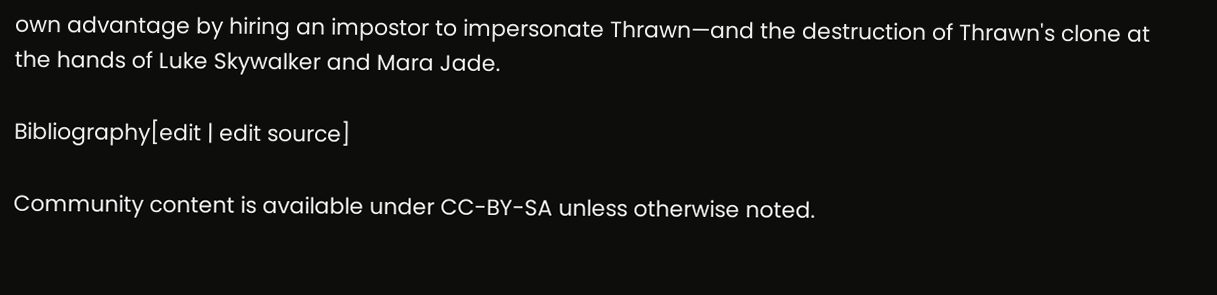own advantage by hiring an impostor to impersonate Thrawn—and the destruction of Thrawn's clone at the hands of Luke Skywalker and Mara Jade.

Bibliography[edit | edit source]

Community content is available under CC-BY-SA unless otherwise noted.